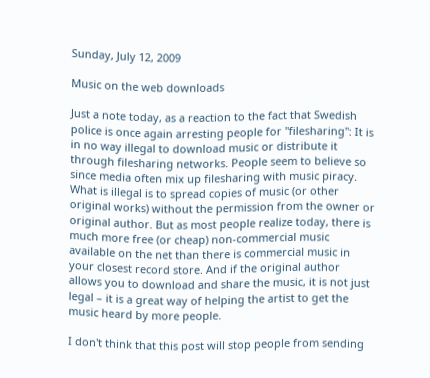Sunday, July 12, 2009

Music on the web downloads

Just a note today, as a reaction to the fact that Swedish police is once again arresting people for "filesharing": It is in no way illegal to download music or distribute it through filesharing networks. People seem to believe so since media often mix up filesharing with music piracy. What is illegal is to spread copies of music (or other original works) without the permission from the owner or original author. But as most people realize today, there is much more free (or cheap) non-commercial music available on the net than there is commercial music in your closest record store. And if the original author allows you to download and share the music, it is not just legal – it is a great way of helping the artist to get the music heard by more people.

I don't think that this post will stop people from sending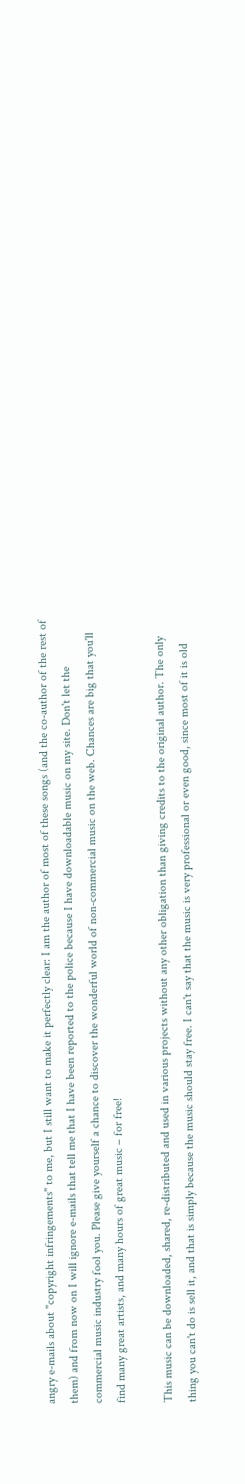angry e-mails about "copyright infringements" to me, but I still want to make it perfectly clear: I am the author of most of these songs (and the co-author of the rest of them) and from now on I will ignore e-mails that tell me that I have been reported to the police because I have downloadable music on my site. Don't let the commercial music industry fool you. Please give yourself a chance to discover the wonderful world of non-commercial music on the web. Chances are big that you'll find many great artists, and many hours of great music – for free!

This music can be downloaded, shared, re-distributed and used in various projects without any other obligation than giving credits to the original author. The only thing you can't do is sell it, and that is simply because the music should stay free. I can't say that the music is very professional or even good, since most of it is old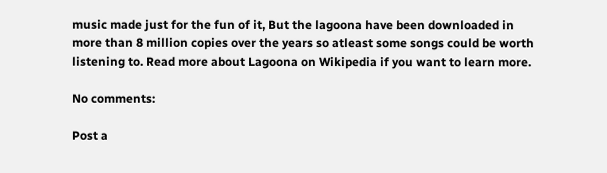music made just for the fun of it, But the lagoona have been downloaded in more than 8 million copies over the years so atleast some songs could be worth listening to. Read more about Lagoona on Wikipedia if you want to learn more.

No comments:

Post a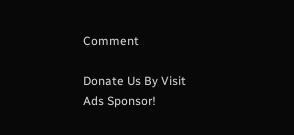Comment

Donate Us By Visit Ads Sponsor!